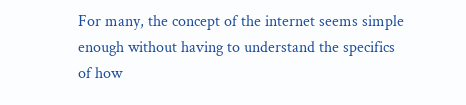For many, the concept of the internet seems simple enough without having to understand the specifics of how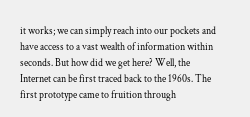it works; we can simply reach into our pockets and have access to a vast wealth of information within seconds. But how did we get here? Well, the Internet can be first traced back to the 1960s. The first prototype came to fruition through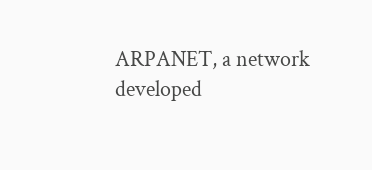ARPANET, a network developed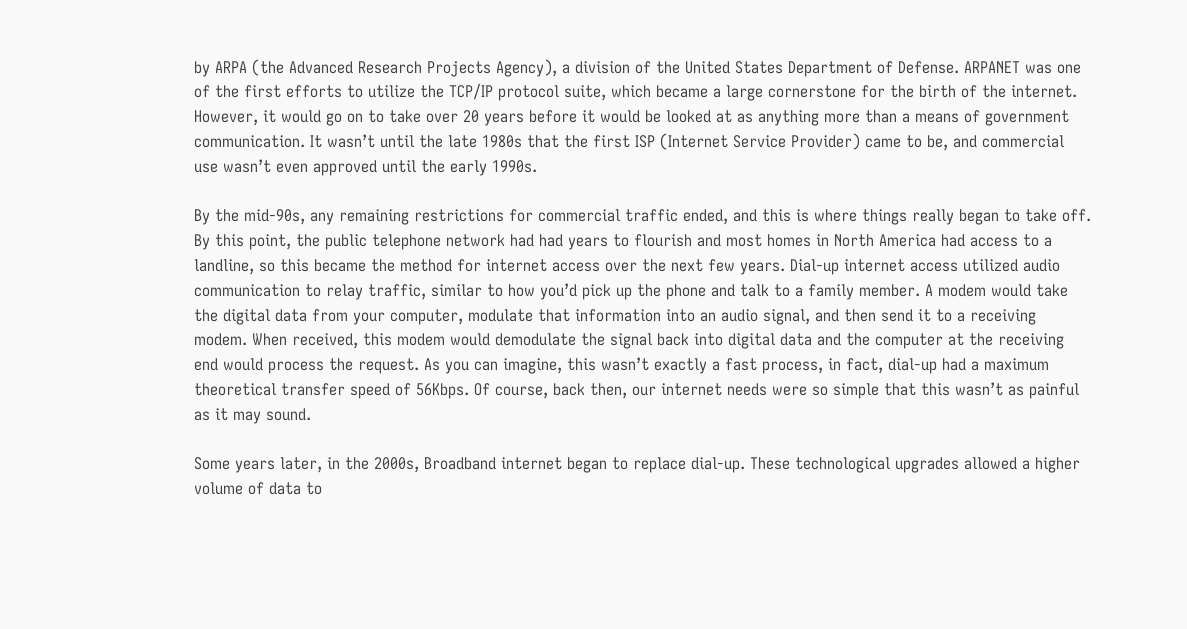by ARPA (the Advanced Research Projects Agency), a division of the United States Department of Defense. ARPANET was one of the first efforts to utilize the TCP/IP protocol suite, which became a large cornerstone for the birth of the internet. However, it would go on to take over 20 years before it would be looked at as anything more than a means of government communication. It wasn’t until the late 1980s that the first ISP (Internet Service Provider) came to be, and commercial use wasn’t even approved until the early 1990s.

By the mid-90s, any remaining restrictions for commercial traffic ended, and this is where things really began to take off. By this point, the public telephone network had had years to flourish and most homes in North America had access to a landline, so this became the method for internet access over the next few years. Dial-up internet access utilized audio communication to relay traffic, similar to how you’d pick up the phone and talk to a family member. A modem would take the digital data from your computer, modulate that information into an audio signal, and then send it to a receiving modem. When received, this modem would demodulate the signal back into digital data and the computer at the receiving end would process the request. As you can imagine, this wasn’t exactly a fast process, in fact, dial-up had a maximum theoretical transfer speed of 56Kbps. Of course, back then, our internet needs were so simple that this wasn’t as painful as it may sound.

Some years later, in the 2000s, Broadband internet began to replace dial-up. These technological upgrades allowed a higher volume of data to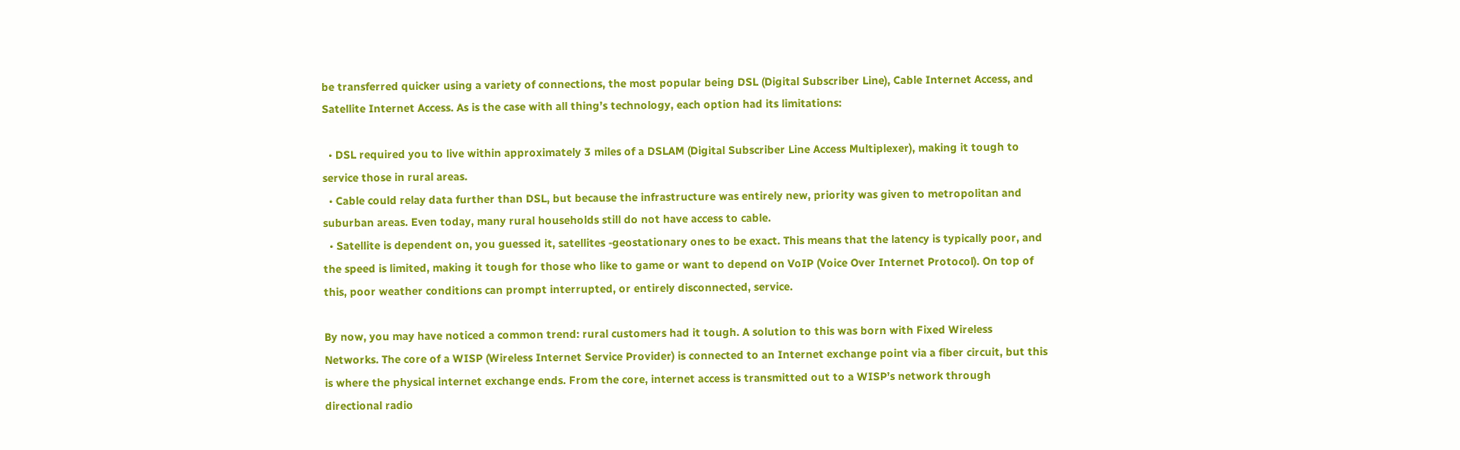be transferred quicker using a variety of connections, the most popular being DSL (Digital Subscriber Line), Cable Internet Access, and Satellite Internet Access. As is the case with all thing’s technology, each option had its limitations:

  • DSL required you to live within approximately 3 miles of a DSLAM (Digital Subscriber Line Access Multiplexer), making it tough to service those in rural areas.
  • Cable could relay data further than DSL, but because the infrastructure was entirely new, priority was given to metropolitan and suburban areas. Even today, many rural households still do not have access to cable.
  • Satellite is dependent on, you guessed it, satellites -geostationary ones to be exact. This means that the latency is typically poor, and the speed is limited, making it tough for those who like to game or want to depend on VoIP (Voice Over Internet Protocol). On top of this, poor weather conditions can prompt interrupted, or entirely disconnected, service.

By now, you may have noticed a common trend: rural customers had it tough. A solution to this was born with Fixed Wireless Networks. The core of a WISP (Wireless Internet Service Provider) is connected to an Internet exchange point via a fiber circuit, but this is where the physical internet exchange ends. From the core, internet access is transmitted out to a WISP’s network through directional radio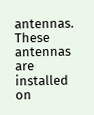antennas. These antennas are installed on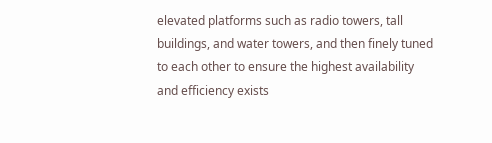elevated platforms such as radio towers, tall buildings, and water towers, and then finely tuned to each other to ensure the highest availability and efficiency exists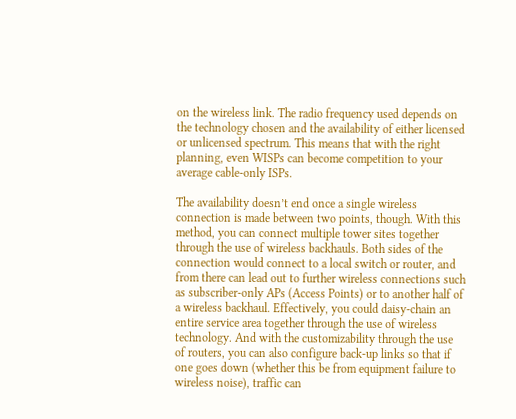on the wireless link. The radio frequency used depends on the technology chosen and the availability of either licensed or unlicensed spectrum. This means that with the right planning, even WISPs can become competition to your average cable-only ISPs.

The availability doesn’t end once a single wireless connection is made between two points, though. With this method, you can connect multiple tower sites together through the use of wireless backhauls. Both sides of the connection would connect to a local switch or router, and from there can lead out to further wireless connections such as subscriber-only APs (Access Points) or to another half of a wireless backhaul. Effectively, you could daisy-chain an entire service area together through the use of wireless technology. And with the customizability through the use of routers, you can also configure back-up links so that if one goes down (whether this be from equipment failure to wireless noise), traffic can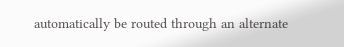automatically be routed through an alternate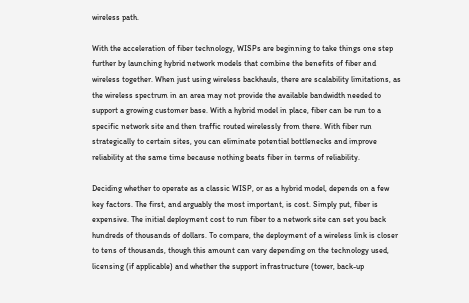wireless path.

With the acceleration of fiber technology, WISPs are beginning to take things one step further by launching hybrid network models that combine the benefits of fiber and wireless together. When just using wireless backhauls, there are scalability limitations, as the wireless spectrum in an area may not provide the available bandwidth needed to support a growing customer base. With a hybrid model in place, fiber can be run to a specific network site and then traffic routed wirelessly from there. With fiber run strategically to certain sites, you can eliminate potential bottlenecks and improve reliability at the same time because nothing beats fiber in terms of reliability.

Deciding whether to operate as a classic WISP, or as a hybrid model, depends on a few key factors. The first, and arguably the most important, is cost. Simply put, fiber is expensive. The initial deployment cost to run fiber to a network site can set you back hundreds of thousands of dollars. To compare, the deployment of a wireless link is closer to tens of thousands, though this amount can vary depending on the technology used, licensing (if applicable) and whether the support infrastructure (tower, back-up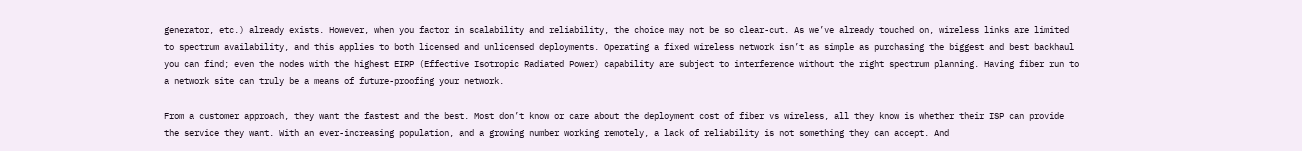generator, etc.) already exists. However, when you factor in scalability and reliability, the choice may not be so clear-cut. As we’ve already touched on, wireless links are limited to spectrum availability, and this applies to both licensed and unlicensed deployments. Operating a fixed wireless network isn’t as simple as purchasing the biggest and best backhaul you can find; even the nodes with the highest EIRP (Effective Isotropic Radiated Power) capability are subject to interference without the right spectrum planning. Having fiber run to a network site can truly be a means of future-proofing your network.

From a customer approach, they want the fastest and the best. Most don’t know or care about the deployment cost of fiber vs wireless, all they know is whether their ISP can provide the service they want. With an ever-increasing population, and a growing number working remotely, a lack of reliability is not something they can accept. And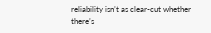reliability isn’t as clear-cut whether there’s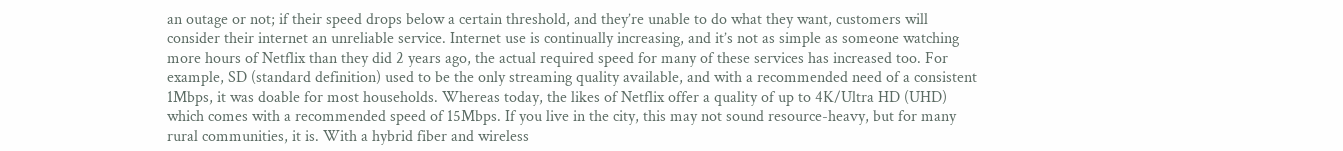an outage or not; if their speed drops below a certain threshold, and they’re unable to do what they want, customers will consider their internet an unreliable service. Internet use is continually increasing, and it’s not as simple as someone watching more hours of Netflix than they did 2 years ago, the actual required speed for many of these services has increased too. For example, SD (standard definition) used to be the only streaming quality available, and with a recommended need of a consistent 1Mbps, it was doable for most households. Whereas today, the likes of Netflix offer a quality of up to 4K/Ultra HD (UHD) which comes with a recommended speed of 15Mbps. If you live in the city, this may not sound resource-heavy, but for many rural communities, it is. With a hybrid fiber and wireless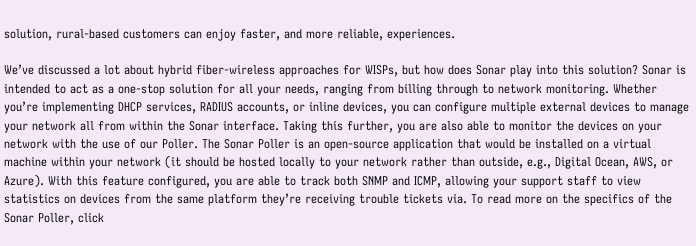solution, rural-based customers can enjoy faster, and more reliable, experiences.

We’ve discussed a lot about hybrid fiber-wireless approaches for WISPs, but how does Sonar play into this solution? Sonar is intended to act as a one-stop solution for all your needs, ranging from billing through to network monitoring. Whether you’re implementing DHCP services, RADIUS accounts, or inline devices, you can configure multiple external devices to manage your network all from within the Sonar interface. Taking this further, you are also able to monitor the devices on your network with the use of our Poller. The Sonar Poller is an open-source application that would be installed on a virtual machine within your network (it should be hosted locally to your network rather than outside, e.g., Digital Ocean, AWS, or Azure). With this feature configured, you are able to track both SNMP and ICMP, allowing your support staff to view statistics on devices from the same platform they’re receiving trouble tickets via. To read more on the specifics of the Sonar Poller, click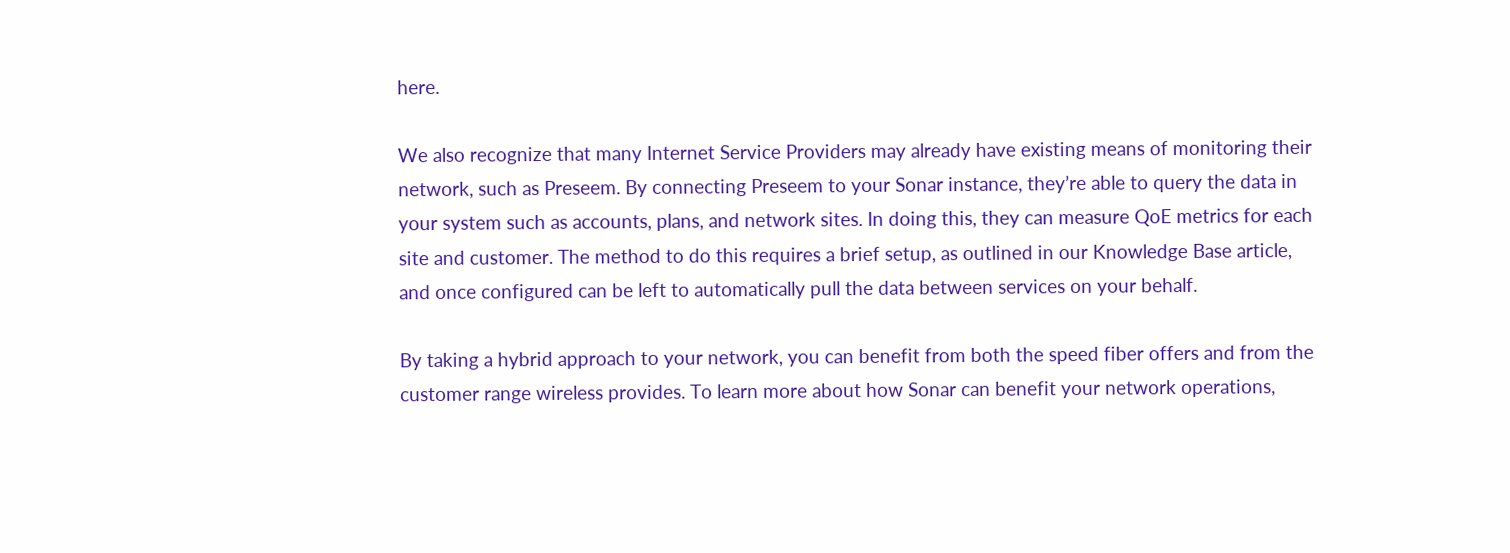here.

We also recognize that many Internet Service Providers may already have existing means of monitoring their network, such as Preseem. By connecting Preseem to your Sonar instance, they’re able to query the data in your system such as accounts, plans, and network sites. In doing this, they can measure QoE metrics for each site and customer. The method to do this requires a brief setup, as outlined in our Knowledge Base article, and once configured can be left to automatically pull the data between services on your behalf.

By taking a hybrid approach to your network, you can benefit from both the speed fiber offers and from the customer range wireless provides. To learn more about how Sonar can benefit your network operations,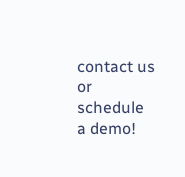contact us or schedule a demo!